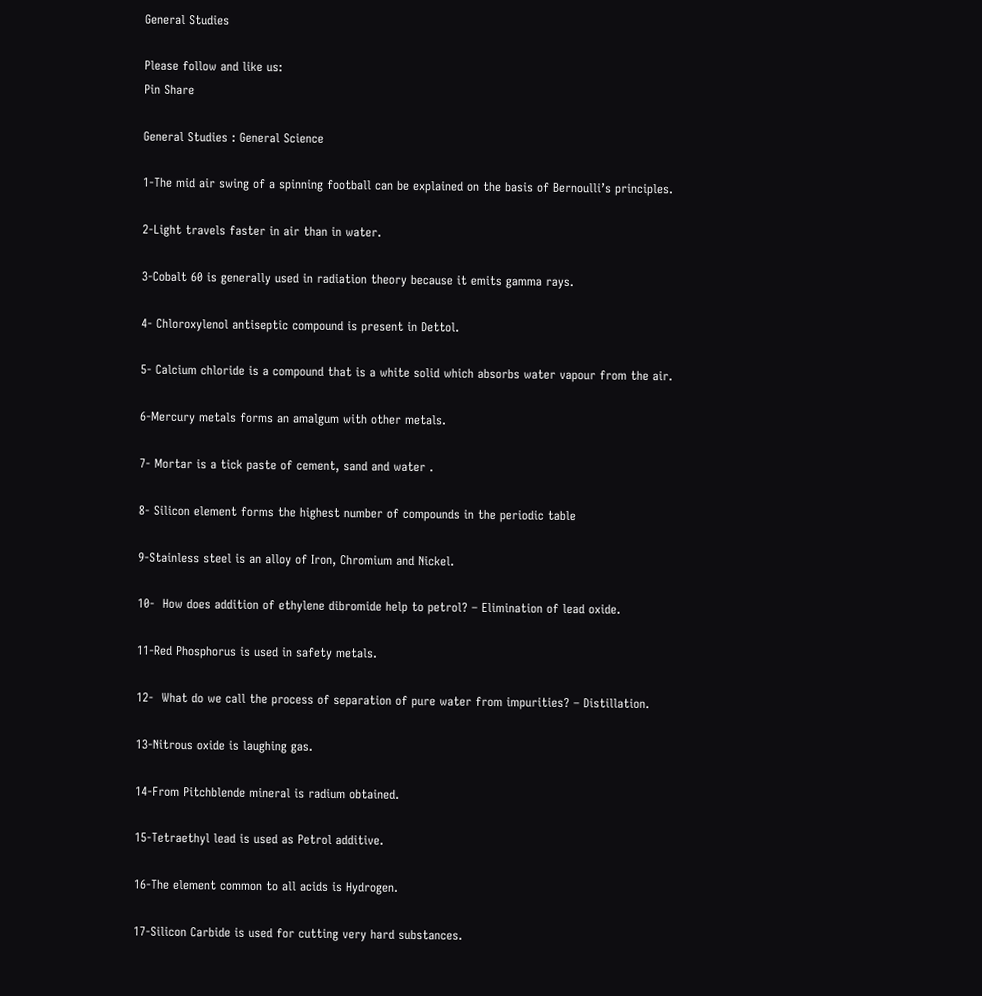General Studies

Please follow and like us:
Pin Share

General Studies : General Science

1-The mid air swing of a spinning football can be explained on the basis of Bernoulli’s principles.

2-Light travels faster in air than in water.

3-Cobalt 60 is generally used in radiation theory because it emits gamma rays.

4- Chloroxylenol antiseptic compound is present in Dettol.

5- Calcium chloride is a compound that is a white solid which absorbs water vapour from the air.

6-Mercury metals forms an amalgum with other metals.

7- Mortar is a tick paste of cement, sand and water .

8- Silicon element forms the highest number of compounds in the periodic table

9-Stainless steel is an alloy of Iron, Chromium and Nickel.

10-  How does addition of ethylene dibromide help to petrol? – Elimination of lead oxide.

11-Red Phosphorus is used in safety metals.

12-  What do we call the process of separation of pure water from impurities? – Distillation.

13-Nitrous oxide is laughing gas.

14-From Pitchblende mineral is radium obtained.

15-Tetraethyl lead is used as Petrol additive.

16-The element common to all acids is Hydrogen.

17-Silicon Carbide is used for cutting very hard substances.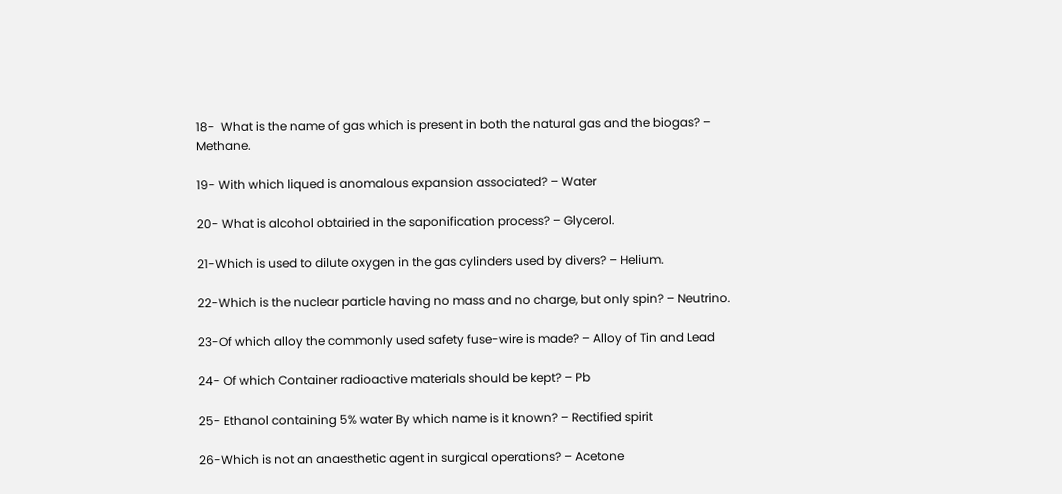18-  What is the name of gas which is present in both the natural gas and the biogas? – Methane.

19- With which liqued is anomalous expansion associated? – Water

20- What is alcohol obtairied in the saponification process? – Glycerol.

21-Which is used to dilute oxygen in the gas cylinders used by divers? – Helium.

22-Which is the nuclear particle having no mass and no charge, but only spin? – Neutrino.

23-Of which alloy the commonly used safety fuse-wire is made? – Alloy of Tin and Lead

24- Of which Container radioactive materials should be kept? – Pb

25- Ethanol containing 5% water By which name is it known? – Rectified spirit

26-Which is not an anaesthetic agent in surgical operations? – Acetone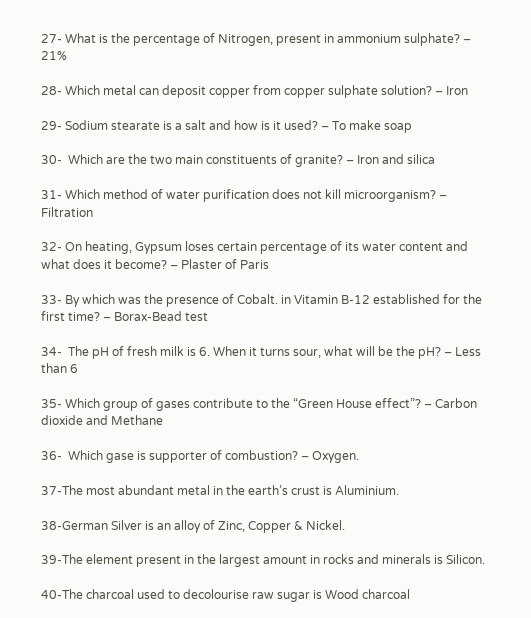27- What is the percentage of Nitrogen, present in ammonium sulphate? – 21%

28- Which metal can deposit copper from copper sulphate solution? – Iron

29- Sodium stearate is a salt and how is it used? – To make soap

30-  Which are the two main constituents of granite? – Iron and silica

31- Which method of water purification does not kill microorganism? – Filtration

32- On heating, Gypsum loses certain percentage of its water content and what does it become? – Plaster of Paris

33- By which was the presence of Cobalt. in Vitamin B-12 established for the first time? – Borax-Bead test

34-  The pH of fresh milk is 6. When it turns sour, what will be the pH? – Less than 6

35- Which group of gases contribute to the “Green House effect”? – Carbon dioxide and Methane

36-  Which gase is supporter of combustion? – Oxygen.

37-The most abundant metal in the earth’s crust is Aluminium.

38-German Silver is an alloy of Zinc, Copper & Nickel.

39-The element present in the largest amount in rocks and minerals is Silicon.

40-The charcoal used to decolourise raw sugar is Wood charcoal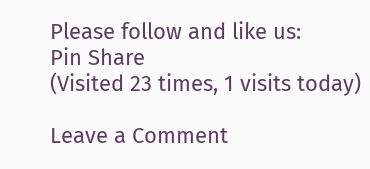Please follow and like us:
Pin Share
(Visited 23 times, 1 visits today)

Leave a Comment